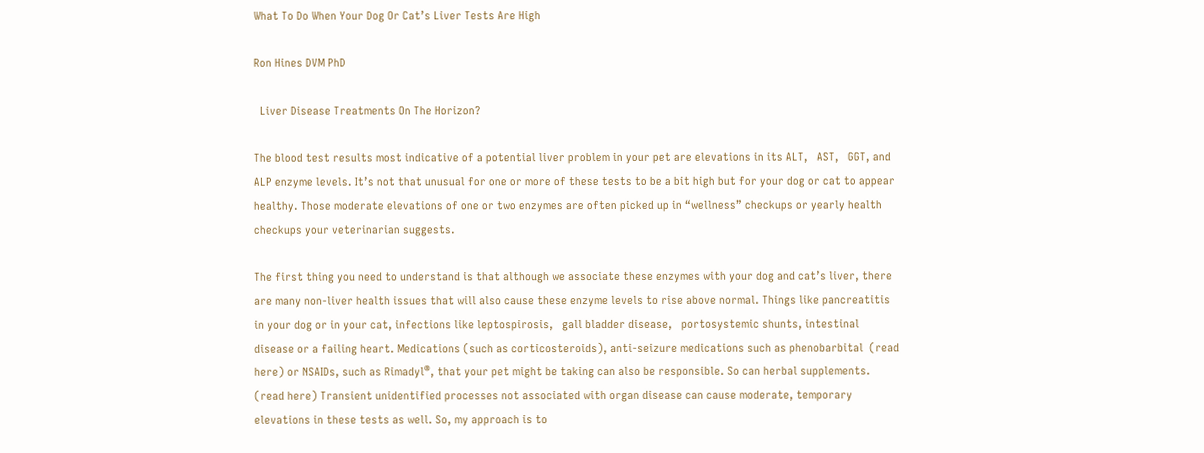What To Do When Your Dog Or Cat’s Liver Tests Are High

Ron Hines DVM PhD

  Liver Disease Treatments On The Horizon?

The blood test results most indicative of a potential liver problem in your pet are elevations in its ALT,   AST,   GGT, and ALP enzyme levels. It’s not that unusual for one or more of these tests to be a bit high but for your dog or cat to appear healthy. Those moderate elevations of one or two enzymes are often picked up in “wellness” checkups or yearly health checkups your veterinarian suggests.

The first thing you need to understand is that although we associate these enzymes with your dog and cat’s liver, there are many non-liver health issues that will also cause these enzyme levels to rise above normal. Things like pancreatitis in your dog or in your cat, infections like leptospirosis,   gall bladder disease,   portosystemic shunts, intestinal disease or a failing heart. Medications (such as corticosteroids), anti-seizure medications such as phenobarbital  (read here) or NSAIDs, such as Rimadyl®, that your pet might be taking can also be responsible. So can herbal supplements. (read here) Transient unidentified processes not associated with organ disease can cause moderate, temporary elevations in these tests as well. So, my approach is to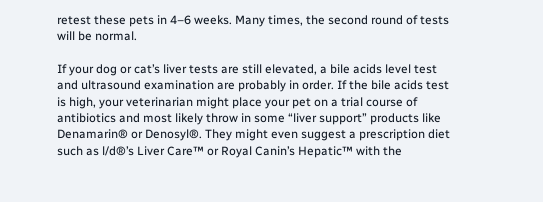retest these pets in 4–6 weeks. Many times, the second round of tests will be normal.

If your dog or cat’s liver tests are still elevated, a bile acids level test and ultrasound examination are probably in order. If the bile acids test is high, your veterinarian might place your pet on a trial course of antibiotics and most likely throw in some “liver support” products like Denamarin® or Denosyl®. They might even suggest a prescription diet such as l/d®’s Liver Care™ or Royal Canin’s Hepatic™ with the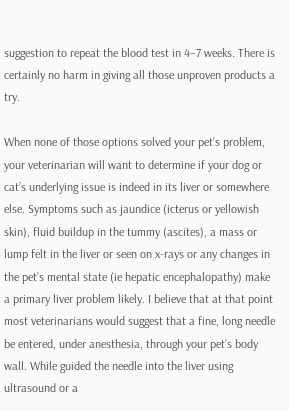suggestion to repeat the blood test in 4–7 weeks. There is certainly no harm in giving all those unproven products a try.

When none of those options solved your pet’s problem, your veterinarian will want to determine if your dog or cat’s underlying issue is indeed in its liver or somewhere else. Symptoms such as jaundice (icterus or yellowish skin), fluid buildup in the tummy (ascites), a mass or lump felt in the liver or seen on x-rays or any changes in the pet’s mental state (ie hepatic encephalopathy) make a primary liver problem likely. I believe that at that point most veterinarians would suggest that a fine, long needle be entered, under anesthesia, through your pet’s body wall. While guided the needle into the liver using ultrasound or a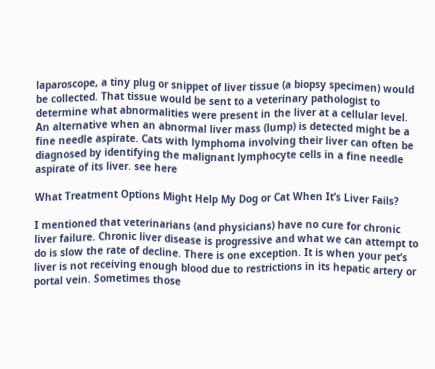laparoscope, a tiny plug or snippet of liver tissue (a biopsy specimen) would be collected. That tissue would be sent to a veterinary pathologist to determine what abnormalities were present in the liver at a cellular level. An alternative when an abnormal liver mass (lump) is detected might be a fine needle aspirate. Cats with lymphoma involving their liver can often be diagnosed by identifying the malignant lymphocyte cells in a fine needle aspirate of its liver. see here

What Treatment Options Might Help My Dog or Cat When It’s Liver Fails?

I mentioned that veterinarians (and physicians) have no cure for chronic liver failure. Chronic liver disease is progressive and what we can attempt to do is slow the rate of decline. There is one exception. It is when your pet’s liver is not receiving enough blood due to restrictions in its hepatic artery or portal vein. Sometimes those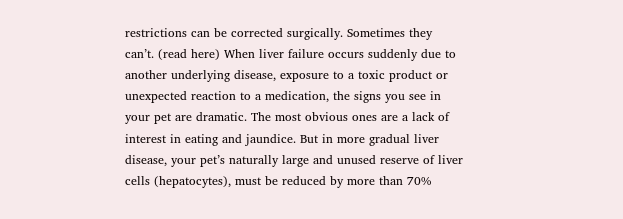restrictions can be corrected surgically. Sometimes they can’t. (read here) When liver failure occurs suddenly due to another underlying disease, exposure to a toxic product or unexpected reaction to a medication, the signs you see in your pet are dramatic. The most obvious ones are a lack of interest in eating and jaundice. But in more gradual liver disease, your pet’s naturally large and unused reserve of liver cells (hepatocytes), must be reduced by more than 70%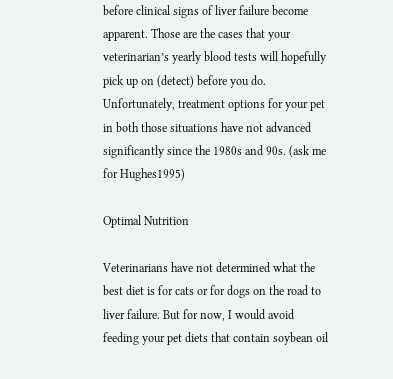before clinical signs of liver failure become apparent. Those are the cases that your veterinarian’s yearly blood tests will hopefully pick up on (detect) before you do. Unfortunately, treatment options for your pet in both those situations have not advanced significantly since the 1980s and 90s. (ask me for Hughes1995)

Optimal Nutrition

Veterinarians have not determined what the best diet is for cats or for dogs on the road to liver failure. But for now, I would avoid feeding your pet diets that contain soybean oil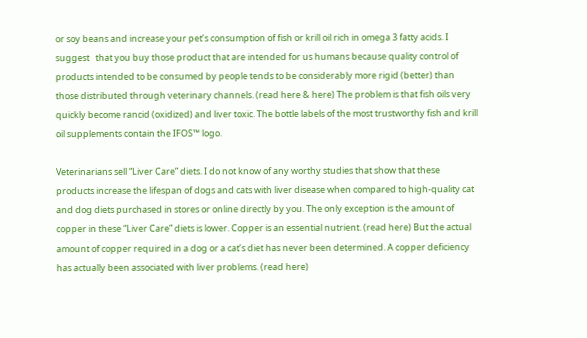or soy beans and increase your pet’s consumption of fish or krill oil rich in omega 3 fatty acids. I suggest   that you buy those product that are intended for us humans because quality control of products intended to be consumed by people tends to be considerably more rigid (better) than those distributed through veterinary channels. (read here & here) The problem is that fish oils very quickly become rancid (oxidized) and liver toxic. The bottle labels of the most trustworthy fish and krill oil supplements contain the IFOS™ logo.

Veterinarians sell “Liver Care” diets. I do not know of any worthy studies that show that these products increase the lifespan of dogs and cats with liver disease when compared to high-quality cat and dog diets purchased in stores or online directly by you. The only exception is the amount of copper in these “Liver Care” diets is lower. Copper is an essential nutrient. (read here) But the actual amount of copper required in a dog or a cat’s diet has never been determined. A copper deficiency has actually been associated with liver problems. (read here)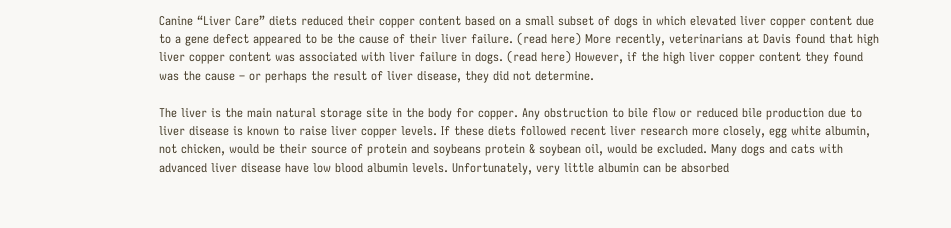Canine “Liver Care” diets reduced their copper content based on a small subset of dogs in which elevated liver copper content due to a gene defect appeared to be the cause of their liver failure. (read here) More recently, veterinarians at Davis found that high liver copper content was associated with liver failure in dogs. (read here) However, if the high liver copper content they found was the cause – or perhaps the result of liver disease, they did not determine.

The liver is the main natural storage site in the body for copper. Any obstruction to bile flow or reduced bile production due to liver disease is known to raise liver copper levels. If these diets followed recent liver research more closely, egg white albumin, not chicken, would be their source of protein and soybeans protein & soybean oil, would be excluded. Many dogs and cats with advanced liver disease have low blood albumin levels. Unfortunately, very little albumin can be absorbed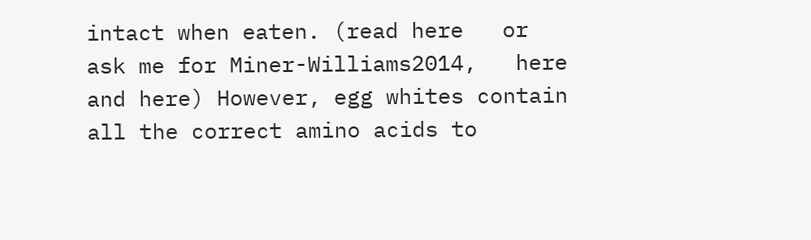intact when eaten. (read here   or ask me for Miner-Williams2014,   here and here) However, egg whites contain all the correct amino acids to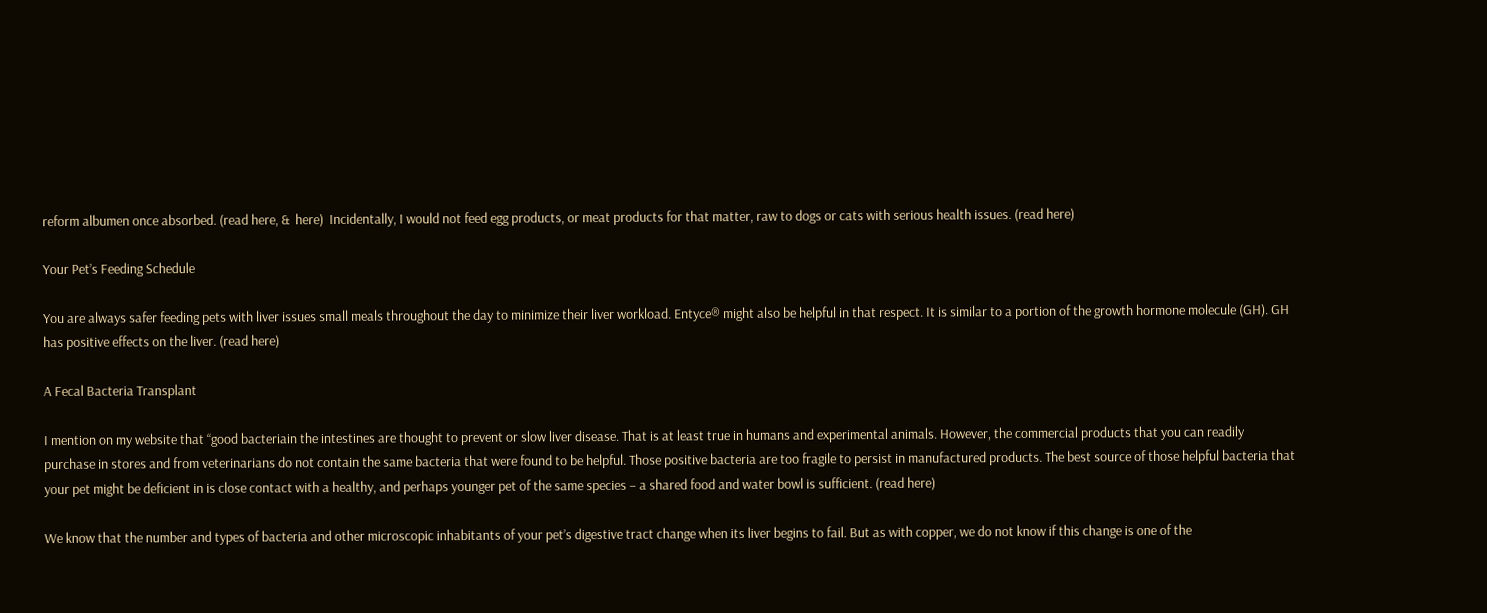reform albumen once absorbed. (read here, &  here)  Incidentally, I would not feed egg products, or meat products for that matter, raw to dogs or cats with serious health issues. (read here)

Your Pet’s Feeding Schedule

You are always safer feeding pets with liver issues small meals throughout the day to minimize their liver workload. Entyce® might also be helpful in that respect. It is similar to a portion of the growth hormone molecule (GH). GH has positive effects on the liver. (read here)

A Fecal Bacteria Transplant

I mention on my website that “good bacteriain the intestines are thought to prevent or slow liver disease. That is at least true in humans and experimental animals. However, the commercial products that you can readily purchase in stores and from veterinarians do not contain the same bacteria that were found to be helpful. Those positive bacteria are too fragile to persist in manufactured products. The best source of those helpful bacteria that your pet might be deficient in is close contact with a healthy, and perhaps younger pet of the same species – a shared food and water bowl is sufficient. (read here)

We know that the number and types of bacteria and other microscopic inhabitants of your pet’s digestive tract change when its liver begins to fail. But as with copper, we do not know if this change is one of the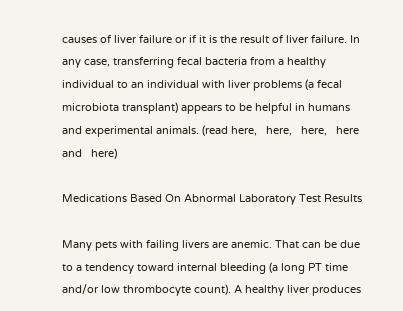causes of liver failure or if it is the result of liver failure. In any case, transferring fecal bacteria from a healthy individual to an individual with liver problems (a fecal microbiota transplant) appears to be helpful in humans and experimental animals. (read here,   here,   here,   here and   here)

Medications Based On Abnormal Laboratory Test Results

Many pets with failing livers are anemic. That can be due to a tendency toward internal bleeding (a long PT time and/or low thrombocyte count). A healthy liver produces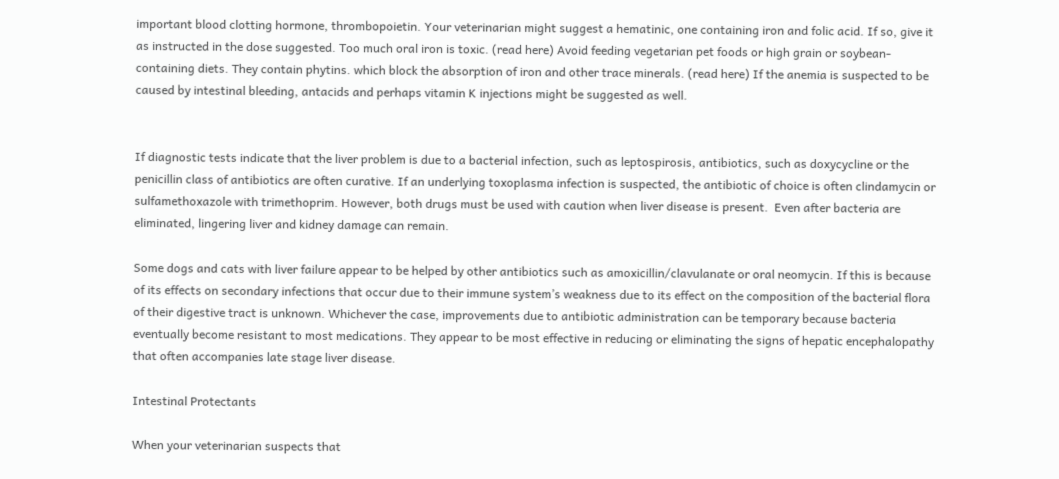important blood clotting hormone, thrombopoietin. Your veterinarian might suggest a hematinic, one containing iron and folic acid. If so, give it as instructed in the dose suggested. Too much oral iron is toxic. (read here) Avoid feeding vegetarian pet foods or high grain or soybean-containing diets. They contain phytins. which block the absorption of iron and other trace minerals. (read here) If the anemia is suspected to be caused by intestinal bleeding, antacids and perhaps vitamin K injections might be suggested as well.


If diagnostic tests indicate that the liver problem is due to a bacterial infection, such as leptospirosis, antibiotics, such as doxycycline or the penicillin class of antibiotics are often curative. If an underlying toxoplasma infection is suspected, the antibiotic of choice is often clindamycin or sulfamethoxazole with trimethoprim. However, both drugs must be used with caution when liver disease is present.  Even after bacteria are eliminated, lingering liver and kidney damage can remain.

Some dogs and cats with liver failure appear to be helped by other antibiotics such as amoxicillin/clavulanate or oral neomycin. If this is because of its effects on secondary infections that occur due to their immune system’s weakness due to its effect on the composition of the bacterial flora of their digestive tract is unknown. Whichever the case, improvements due to antibiotic administration can be temporary because bacteria eventually become resistant to most medications. They appear to be most effective in reducing or eliminating the signs of hepatic encephalopathy that often accompanies late stage liver disease.

Intestinal Protectants

When your veterinarian suspects that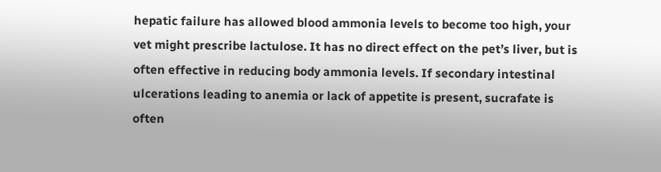hepatic failure has allowed blood ammonia levels to become too high, your vet might prescribe lactulose. It has no direct effect on the pet’s liver, but is often effective in reducing body ammonia levels. If secondary intestinal ulcerations leading to anemia or lack of appetite is present, sucrafate is often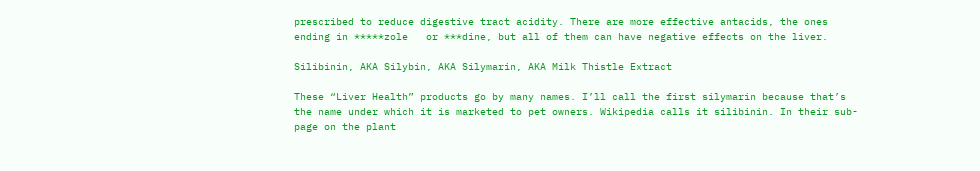prescribed to reduce digestive tract acidity. There are more effective antacids, the ones ending in *****zole   or ***dine, but all of them can have negative effects on the liver.

Silibinin, AKA Silybin, AKA Silymarin, AKA Milk Thistle Extract

These “Liver Health” products go by many names. I’ll call the first silymarin because that’s the name under which it is marketed to pet owners. Wikipedia calls it silibinin. In their sub-page on the plant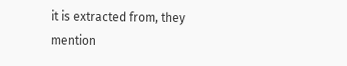it is extracted from, they mention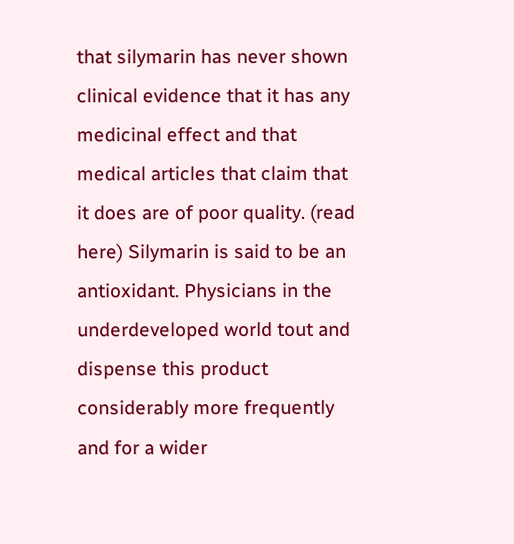that silymarin has never shown clinical evidence that it has any medicinal effect and that medical articles that claim that it does are of poor quality. (read here) Silymarin is said to be an antioxidant. Physicians in the underdeveloped world tout and dispense this product considerably more frequently and for a wider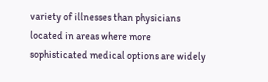variety of illnesses than physicians located in areas where more sophisticated medical options are widely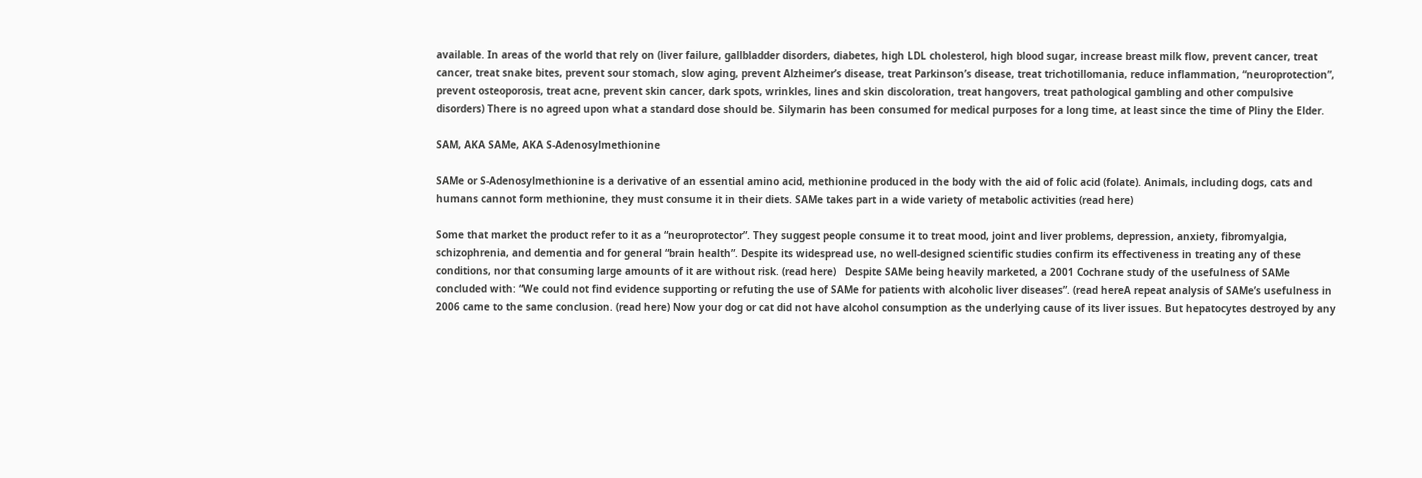available. In areas of the world that rely on (liver failure, gallbladder disorders, diabetes, high LDL cholesterol, high blood sugar, increase breast milk flow, prevent cancer, treat cancer, treat snake bites, prevent sour stomach, slow aging, prevent Alzheimer’s disease, treat Parkinson’s disease, treat trichotillomania, reduce inflammation, “neuroprotection”, prevent osteoporosis, treat acne, prevent skin cancer, dark spots, wrinkles, lines and skin discoloration, treat hangovers, treat pathological gambling and other compulsive disorders) There is no agreed upon what a standard dose should be. Silymarin has been consumed for medical purposes for a long time, at least since the time of Pliny the Elder.

SAM, AKA SAMe, AKA S-Adenosylmethionine

SAMe or S-Adenosylmethionine is a derivative of an essential amino acid, methionine produced in the body with the aid of folic acid (folate). Animals, including dogs, cats and humans cannot form methionine, they must consume it in their diets. SAMe takes part in a wide variety of metabolic activities (read here)

Some that market the product refer to it as a “neuroprotector”. They suggest people consume it to treat mood, joint and liver problems, depression, anxiety, fibromyalgia, schizophrenia, and dementia and for general “brain health”. Despite its widespread use, no well-designed scientific studies confirm its effectiveness in treating any of these conditions, nor that consuming large amounts of it are without risk. (read here)   Despite SAMe being heavily marketed, a 2001 Cochrane study of the usefulness of SAMe concluded with: “We could not find evidence supporting or refuting the use of SAMe for patients with alcoholic liver diseases”. (read hereA repeat analysis of SAMe’s usefulness in 2006 came to the same conclusion. (read here) Now your dog or cat did not have alcohol consumption as the underlying cause of its liver issues. But hepatocytes destroyed by any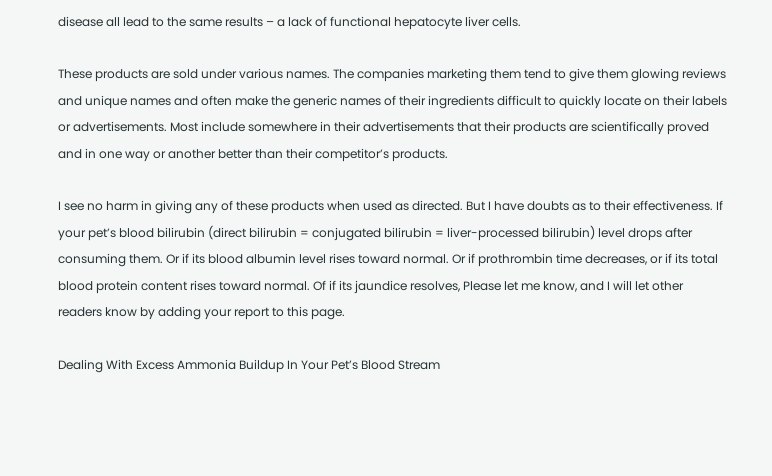disease all lead to the same results – a lack of functional hepatocyte liver cells.

These products are sold under various names. The companies marketing them tend to give them glowing reviews and unique names and often make the generic names of their ingredients difficult to quickly locate on their labels or advertisements. Most include somewhere in their advertisements that their products are scientifically proved and in one way or another better than their competitor’s products.

I see no harm in giving any of these products when used as directed. But I have doubts as to their effectiveness. If your pet’s blood bilirubin (direct bilirubin = conjugated bilirubin = liver-processed bilirubin) level drops after consuming them. Or if its blood albumin level rises toward normal. Or if prothrombin time decreases, or if its total blood protein content rises toward normal. Of if its jaundice resolves, Please let me know, and I will let other readers know by adding your report to this page.

Dealing With Excess Ammonia Buildup In Your Pet’s Blood Stream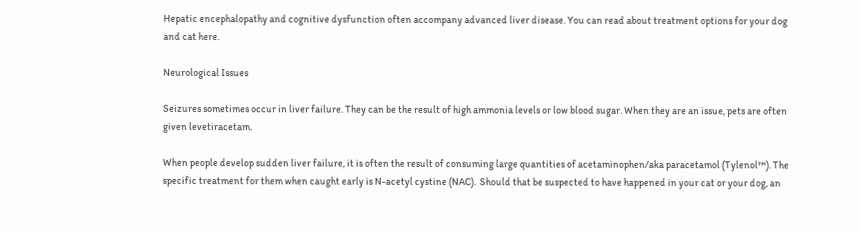Hepatic encephalopathy and cognitive dysfunction often accompany advanced liver disease. You can read about treatment options for your dog and cat here.

Neurological Issues

Seizures sometimes occur in liver failure. They can be the result of high ammonia levels or low blood sugar. When they are an issue, pets are often given levetiracetam.

When people develop sudden liver failure, it is often the result of consuming large quantities of acetaminophen/aka paracetamol (Tylenol™). The specific treatment for them when caught early is N-acetyl cystine (NAC).  Should that be suspected to have happened in your cat or your dog, an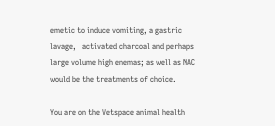emetic to induce vomiting, a gastric lavage,   activated charcoal and perhaps large volume high enemas; as well as NAC would be the treatments of choice.

You are on the Vetspace animal health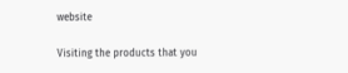website

Visiting the products that you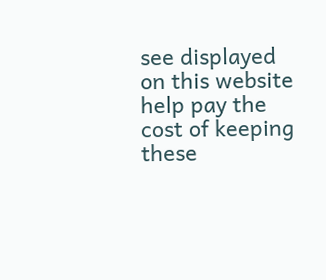see displayed on this website help pay the cost of keeping these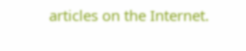articles on the Internet.